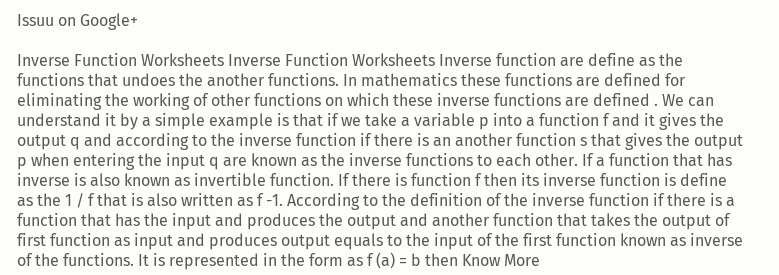Issuu on Google+

Inverse Function Worksheets Inverse Function Worksheets Inverse function are define as the functions that undoes the another functions. In mathematics these functions are defined for eliminating the working of other functions on which these inverse functions are defined . We can understand it by a simple example is that if we take a variable p into a function f and it gives the output q and according to the inverse function if there is an another function s that gives the output p when entering the input q are known as the inverse functions to each other. If a function that has inverse is also known as invertible function. If there is function f then its inverse function is define as the 1 / f that is also written as f -1. According to the definition of the inverse function if there is a function that has the input and produces the output and another function that takes the output of first function as input and produces output equals to the input of the first function known as inverse of the functions. It is represented in the form as f (a) = b then Know More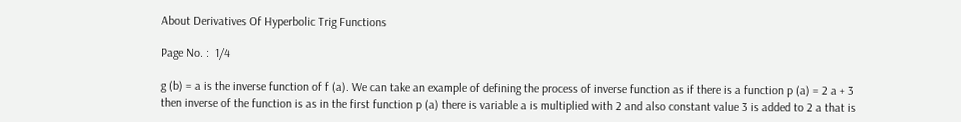About Derivatives Of Hyperbolic Trig Functions

Page No. :  1/4

g (b) = a is the inverse function of f (a). We can take an example of defining the process of inverse function as if there is a function p (a) = 2 a + 3 then inverse of the function is as in the first function p (a) there is variable a is multiplied with 2 and also constant value 3 is added to 2 a that is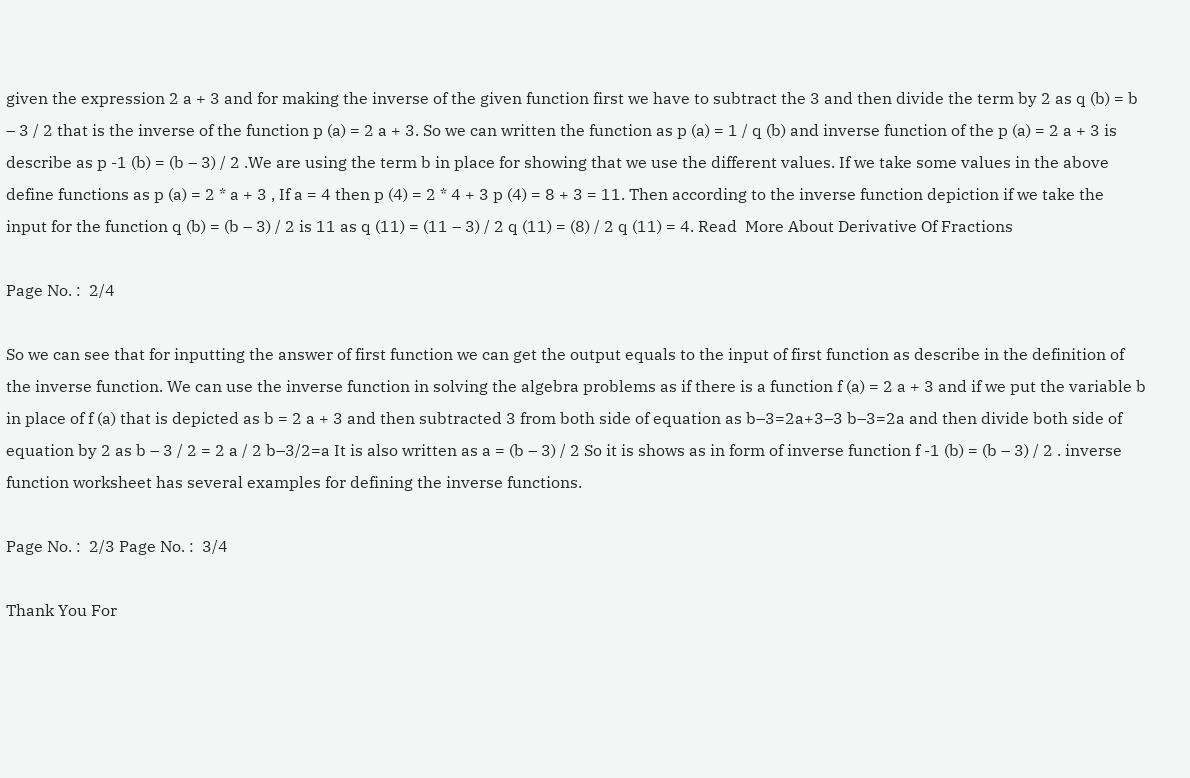given the expression 2 a + 3 and for making the inverse of the given function first we have to subtract the 3 and then divide the term by 2 as q (b) = b – 3 / 2 that is the inverse of the function p (a) = 2 a + 3. So we can written the function as p (a) = 1 / q (b) and inverse function of the p (a) = 2 a + 3 is describe as p -1 (b) = (b – 3) / 2 .We are using the term b in place for showing that we use the different values. If we take some values in the above define functions as p (a) = 2 * a + 3 , If a = 4 then p (4) = 2 * 4 + 3 p (4) = 8 + 3 = 11. Then according to the inverse function depiction if we take the input for the function q (b) = (b – 3) / 2 is 11 as q (11) = (11 – 3) / 2 q (11) = (8) / 2 q (11) = 4. Read  More About Derivative Of Fractions

Page No. :  2/4

So we can see that for inputting the answer of first function we can get the output equals to the input of first function as describe in the definition of the inverse function. We can use the inverse function in solving the algebra problems as if there is a function f (a) = 2 a + 3 and if we put the variable b in place of f (a) that is depicted as b = 2 a + 3 and then subtracted 3 from both side of equation as b–3=2a+3–3 b–3=2a and then divide both side of equation by 2 as b – 3 / 2 = 2 a / 2 b–3/2=a It is also written as a = (b – 3) / 2 So it is shows as in form of inverse function f -1 (b) = (b – 3) / 2 . inverse function worksheet has several examples for defining the inverse functions.

Page No. :  2/3 Page No. :  3/4

Thank You For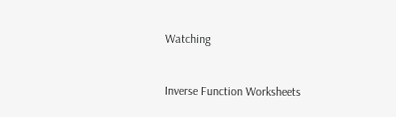Watching


Inverse Function Worksheets